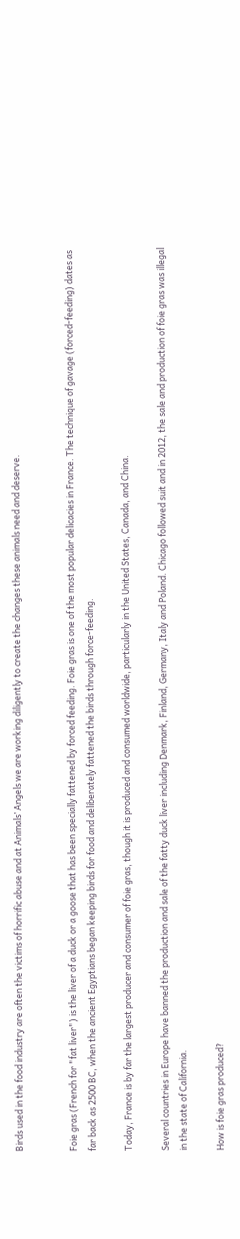Birds used in the food industry are often the victims of horrific abuse and at Animals’ Angels we are working diligently to create the changes these animals need and deserve.


Foie gras (French for "fat liver") is the liver of a duck or a goose that has been specially fattened by forced feeding. Foie gras is one of the most popular delicacies in France. The technique of gavage (forced-feeding) dates as far back as 2500 BC, when the ancient Egyptians began keeping birds for food and deliberately fattened the birds through force-feeding.

Today, France is by far the largest producer and consumer of foie gras, though it is produced and consumed worldwide, particularly in the United States, Canada, and China.

Several countries in Europe have banned the production and sale of the fatty duck liver including Denmark, Finland, Germany, Italy and Poland. Chicago followed suit and in 2012, the sale and production of foie gras was illegal in the state of California.

How is foie gras produced?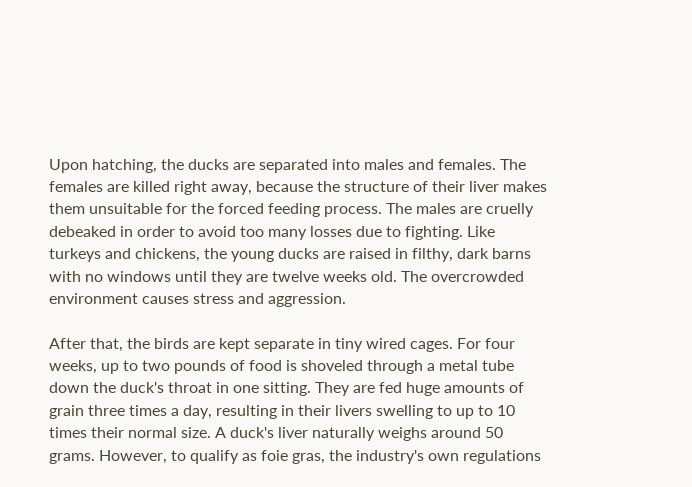Upon hatching, the ducks are separated into males and females. The females are killed right away, because the structure of their liver makes them unsuitable for the forced feeding process. The males are cruelly debeaked in order to avoid too many losses due to fighting. Like turkeys and chickens, the young ducks are raised in filthy, dark barns with no windows until they are twelve weeks old. The overcrowded environment causes stress and aggression.

After that, the birds are kept separate in tiny wired cages. For four weeks, up to two pounds of food is shoveled through a metal tube down the duck's throat in one sitting. They are fed huge amounts of grain three times a day, resulting in their livers swelling to up to 10 times their normal size. A duck's liver naturally weighs around 50 grams. However, to qualify as foie gras, the industry's own regulations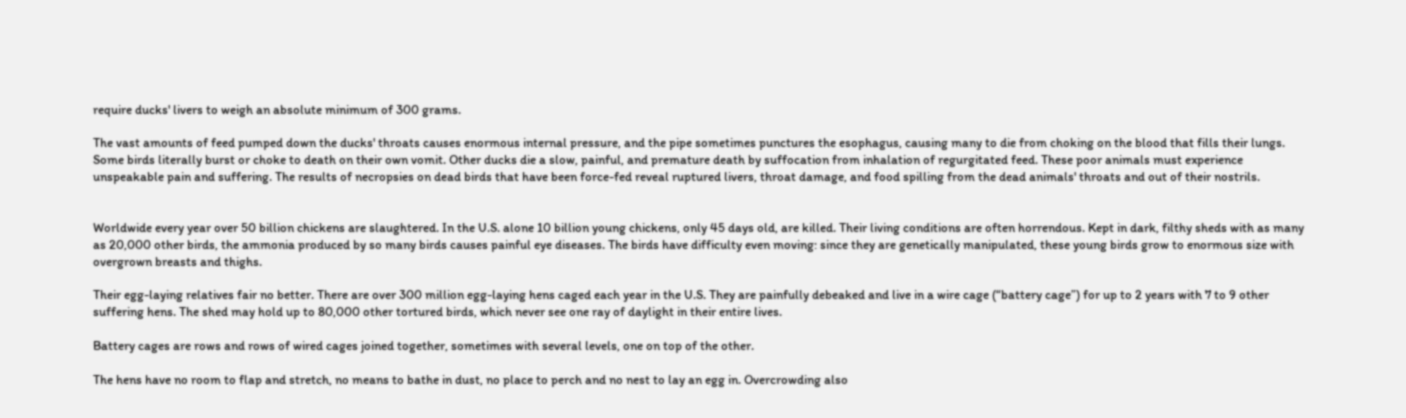require ducks' livers to weigh an absolute minimum of 300 grams.

The vast amounts of feed pumped down the ducks' throats causes enormous internal pressure, and the pipe sometimes punctures the esophagus, causing many to die from choking on the blood that fills their lungs. Some birds literally burst or choke to death on their own vomit. Other ducks die a slow, painful, and premature death by suffocation from inhalation of regurgitated feed. These poor animals must experience unspeakable pain and suffering. The results of necropsies on dead birds that have been force-fed reveal ruptured livers, throat damage, and food spilling from the dead animals' throats and out of their nostrils.


Worldwide every year over 50 billion chickens are slaughtered. In the U.S. alone 10 billion young chickens, only 45 days old, are killed. Their living conditions are often horrendous. Kept in dark, filthy sheds with as many as 20,000 other birds, the ammonia produced by so many birds causes painful eye diseases. The birds have difficulty even moving: since they are genetically manipulated, these young birds grow to enormous size with overgrown breasts and thighs.

Their egg-laying relatives fair no better. There are over 300 million egg-laying hens caged each year in the U.S. They are painfully debeaked and live in a wire cage (“battery cage”) for up to 2 years with 7 to 9 other suffering hens. The shed may hold up to 80,000 other tortured birds, which never see one ray of daylight in their entire lives.

Battery cages are rows and rows of wired cages joined together, sometimes with several levels, one on top of the other.

The hens have no room to flap and stretch, no means to bathe in dust, no place to perch and no nest to lay an egg in. Overcrowding also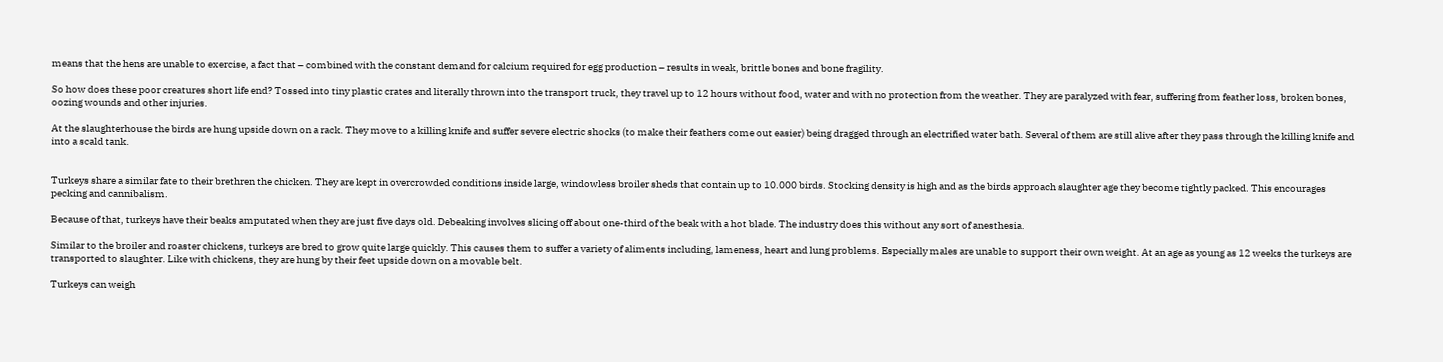means that the hens are unable to exercise, a fact that – combined with the constant demand for calcium required for egg production – results in weak, brittle bones and bone fragility.

So how does these poor creatures short life end? Tossed into tiny plastic crates and literally thrown into the transport truck, they travel up to 12 hours without food, water and with no protection from the weather. They are paralyzed with fear, suffering from feather loss, broken bones, oozing wounds and other injuries.

At the slaughterhouse the birds are hung upside down on a rack. They move to a killing knife and suffer severe electric shocks (to make their feathers come out easier) being dragged through an electrified water bath. Several of them are still alive after they pass through the killing knife and into a scald tank.


Turkeys share a similar fate to their brethren the chicken. They are kept in overcrowded conditions inside large, windowless broiler sheds that contain up to 10.000 birds. Stocking density is high and as the birds approach slaughter age they become tightly packed. This encourages pecking and cannibalism.

Because of that, turkeys have their beaks amputated when they are just five days old. Debeaking involves slicing off about one-third of the beak with a hot blade. The industry does this without any sort of anesthesia.

Similar to the broiler and roaster chickens, turkeys are bred to grow quite large quickly. This causes them to suffer a variety of aliments including, lameness, heart and lung problems. Especially males are unable to support their own weight. At an age as young as 12 weeks the turkeys are transported to slaughter. Like with chickens, they are hung by their feet upside down on a movable belt.

Turkeys can weigh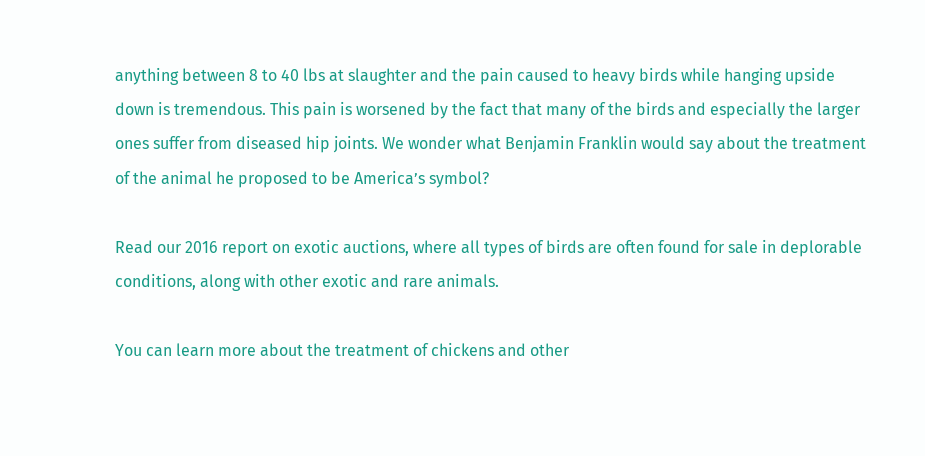anything between 8 to 40 lbs at slaughter and the pain caused to heavy birds while hanging upside down is tremendous. This pain is worsened by the fact that many of the birds and especially the larger ones suffer from diseased hip joints. We wonder what Benjamin Franklin would say about the treatment of the animal he proposed to be America’s symbol?

Read our 2016 report on exotic auctions, where all types of birds are often found for sale in deplorable conditions, along with other exotic and rare animals.

You can learn more about the treatment of chickens and other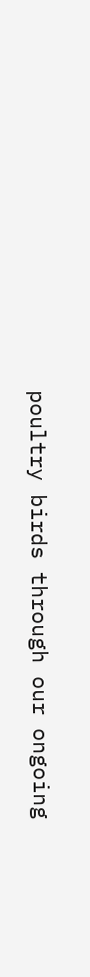poultry birds through our ongoing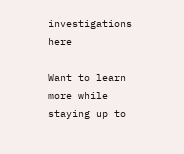investigations here

Want to learn more while staying up to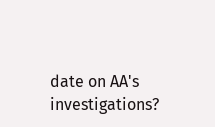date on AA's investigations?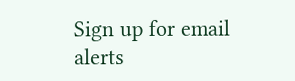Sign up for email alerts